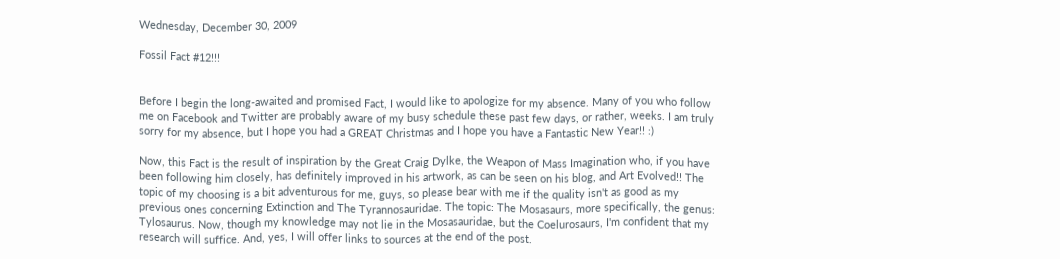Wednesday, December 30, 2009

Fossil Fact #12!!!


Before I begin the long-awaited and promised Fact, I would like to apologize for my absence. Many of you who follow me on Facebook and Twitter are probably aware of my busy schedule these past few days, or rather, weeks. I am truly sorry for my absence, but I hope you had a GREAT Christmas and I hope you have a Fantastic New Year!! :)

Now, this Fact is the result of inspiration by the Great Craig Dylke, the Weapon of Mass Imagination who, if you have been following him closely, has definitely improved in his artwork, as can be seen on his blog, and Art Evolved!! The topic of my choosing is a bit adventurous for me, guys, so please bear with me if the quality isn't as good as my previous ones concerning Extinction and The Tyrannosauridae. The topic: The Mosasaurs, more specifically, the genus: Tylosaurus. Now, though my knowledge may not lie in the Mosasauridae, but the Coelurosaurs, I'm confident that my research will suffice. And, yes, I will offer links to sources at the end of the post.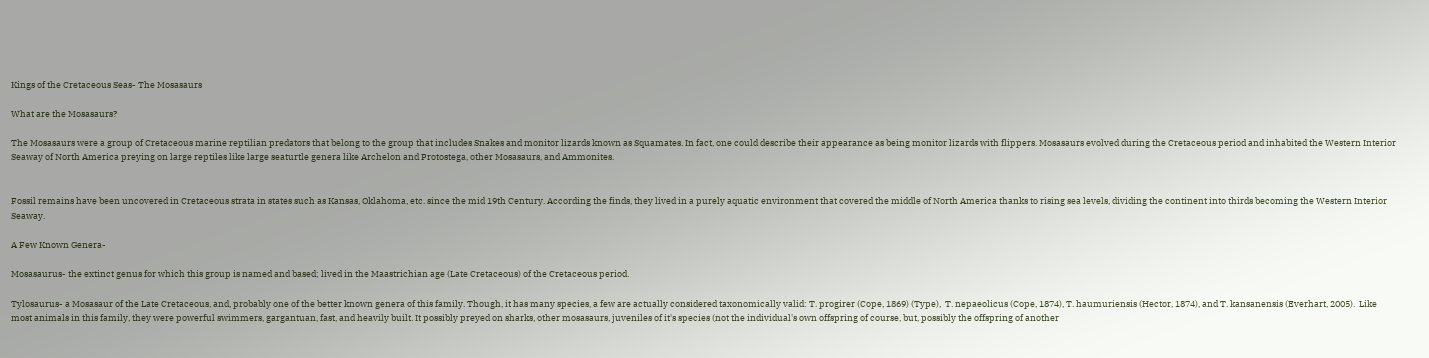Kings of the Cretaceous Seas- The Mosasaurs

What are the Mosasaurs?

The Mosasaurs were a group of Cretaceous marine reptilian predators that belong to the group that includes Snakes and monitor lizards known as Squamates. In fact, one could describe their appearance as being monitor lizards with flippers. Mosasaurs evolved during the Cretaceous period and inhabited the Western Interior Seaway of North America preying on large reptiles like large seaturtle genera like Archelon and Protostega, other Mosasaurs, and Ammonites.


Fossil remains have been uncovered in Cretaceous strata in states such as Kansas, Oklahoma, etc. since the mid 19th Century. According the finds, they lived in a purely aquatic environment that covered the middle of North America thanks to rising sea levels, dividing the continent into thirds becoming the Western Interior Seaway.

A Few Known Genera-

Mosasaurus- the extinct genus for which this group is named and based; lived in the Maastrichian age (Late Cretaceous) of the Cretaceous period.

Tylosaurus- a Mosasaur of the Late Cretaceous, and, probably one of the better known genera of this family. Though, it has many species, a few are actually considered taxonomically valid: T. progirer (Cope, 1869) (Type),  T. nepaeolicus (Cope, 1874), T. haumuriensis (Hector, 1874), and T. kansanensis (Everhart, 2005).  Like most animals in this family, they were powerful swimmers, gargantuan, fast, and heavily built. It possibly preyed on sharks, other mosasaurs, juveniles of it's species (not the individual's own offspring of course, but, possibly the offspring of another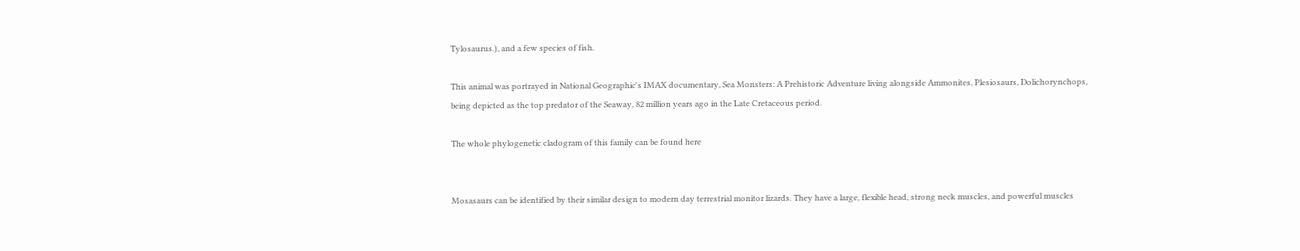Tylosaurus.), and a few species of fish.

This animal was portrayed in National Geographic's IMAX documentary, Sea Monsters: A Prehistoric Adventure living alongside Ammonites, Plesiosaurs, Dolichorynchops,  being depicted as the top predator of the Seaway, 82 million years ago in the Late Cretaceous period.

The whole phylogenetic cladogram of this family can be found here


Mosasaurs can be identified by their similar design to modern day terrestrial monitor lizards. They have a large, flexible head, strong neck muscles, and powerful muscles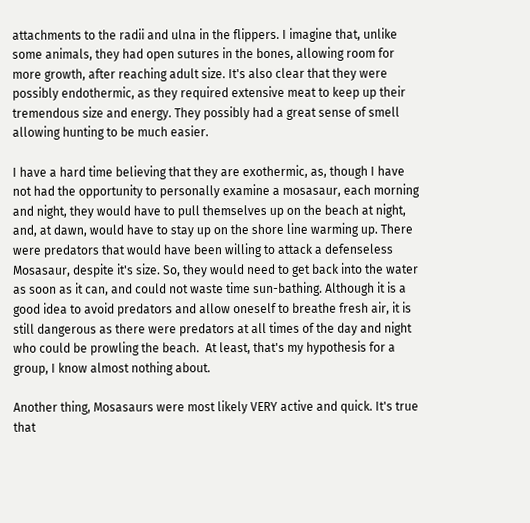attachments to the radii and ulna in the flippers. I imagine that, unlike some animals, they had open sutures in the bones, allowing room for more growth, after reaching adult size. It's also clear that they were possibly endothermic, as they required extensive meat to keep up their tremendous size and energy. They possibly had a great sense of smell allowing hunting to be much easier.

I have a hard time believing that they are exothermic, as, though I have not had the opportunity to personally examine a mosasaur, each morning and night, they would have to pull themselves up on the beach at night, and, at dawn, would have to stay up on the shore line warming up. There were predators that would have been willing to attack a defenseless Mosasaur, despite it's size. So, they would need to get back into the water as soon as it can, and could not waste time sun-bathing. Although it is a good idea to avoid predators and allow oneself to breathe fresh air, it is still dangerous as there were predators at all times of the day and night who could be prowling the beach.  At least, that's my hypothesis for a group, I know almost nothing about.

Another thing, Mosasaurs were most likely VERY active and quick. It's true that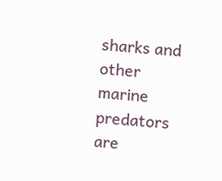sharks and other marine predators are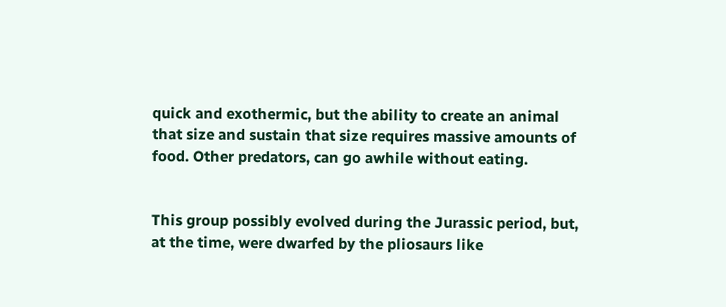quick and exothermic, but the ability to create an animal that size and sustain that size requires massive amounts of food. Other predators, can go awhile without eating.


This group possibly evolved during the Jurassic period, but, at the time, were dwarfed by the pliosaurs like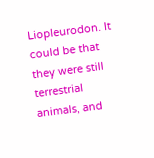Liopleurodon. It could be that they were still terrestrial animals, and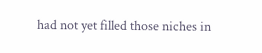had not yet filled those niches in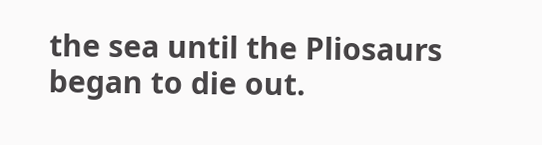the sea until the Pliosaurs began to die out.